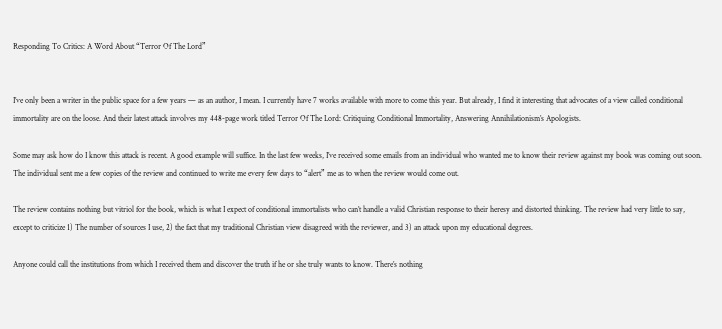Responding To Critics: A Word About “Terror Of The Lord”


I’ve only been a writer in the public space for a few years — as an author, I mean. I currently have 7 works available with more to come this year. But already, I find it interesting that advocates of a view called conditional immortality are on the loose. And their latest attack involves my 448-page work titled Terror Of The Lord: Critiquing Conditional Immortality, Answering Annihilationism’s Apologists.

Some may ask how do I know this attack is recent. A good example will suffice. In the last few weeks, I’ve received some emails from an individual who wanted me to know their review against my book was coming out soon. The individual sent me a few copies of the review and continued to write me every few days to “alert” me as to when the review would come out.

The review contains nothing but vitriol for the book, which is what I expect of conditional immortalists who can’t handle a valid Christian response to their heresy and distorted thinking. The review had very little to say, except to criticize 1) The number of sources I use, 2) the fact that my traditional Christian view disagreed with the reviewer, and 3) an attack upon my educational degrees.

Anyone could call the institutions from which I received them and discover the truth if he or she truly wants to know. There’s nothing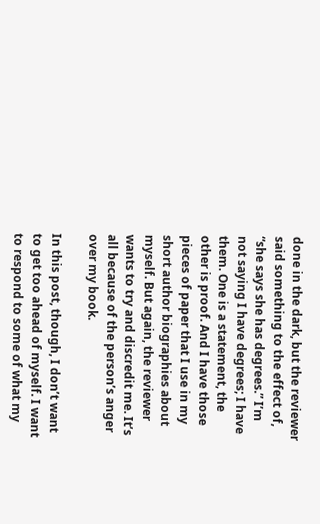done in the dark, but the reviewer said something to the effect of, “she says she has degrees.” I’m not saying I have degrees; I have them. One is a statement, the other is proof. And I have those pieces of paper that I use in my short author biographies about myself. But again, the reviewer wants to try and discredit me. It’s all because of the person’s anger over my book.

In this post, though, I don’t want to get too ahead of myself. I want to respond to some of what my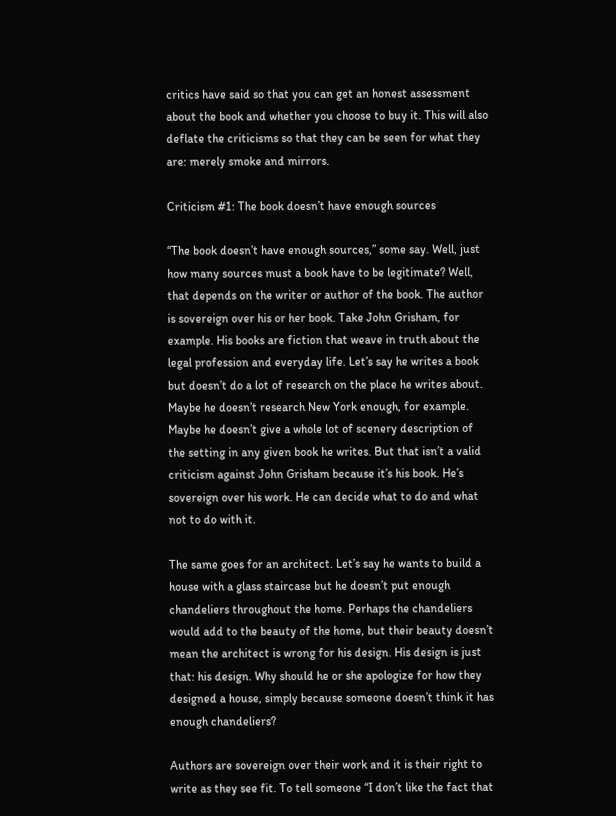critics have said so that you can get an honest assessment about the book and whether you choose to buy it. This will also deflate the criticisms so that they can be seen for what they are: merely smoke and mirrors.

Criticism #1: The book doesn’t have enough sources

“The book doesn’t have enough sources,” some say. Well, just how many sources must a book have to be legitimate? Well, that depends on the writer or author of the book. The author is sovereign over his or her book. Take John Grisham, for example. His books are fiction that weave in truth about the legal profession and everyday life. Let’s say he writes a book but doesn’t do a lot of research on the place he writes about. Maybe he doesn’t research New York enough, for example. Maybe he doesn’t give a whole lot of scenery description of the setting in any given book he writes. But that isn’t a valid criticism against John Grisham because it’s his book. He’s sovereign over his work. He can decide what to do and what not to do with it.

The same goes for an architect. Let’s say he wants to build a house with a glass staircase but he doesn’t put enough chandeliers throughout the home. Perhaps the chandeliers would add to the beauty of the home, but their beauty doesn’t mean the architect is wrong for his design. His design is just that: his design. Why should he or she apologize for how they designed a house, simply because someone doesn’t think it has enough chandeliers?

Authors are sovereign over their work and it is their right to write as they see fit. To tell someone “I don’t like the fact that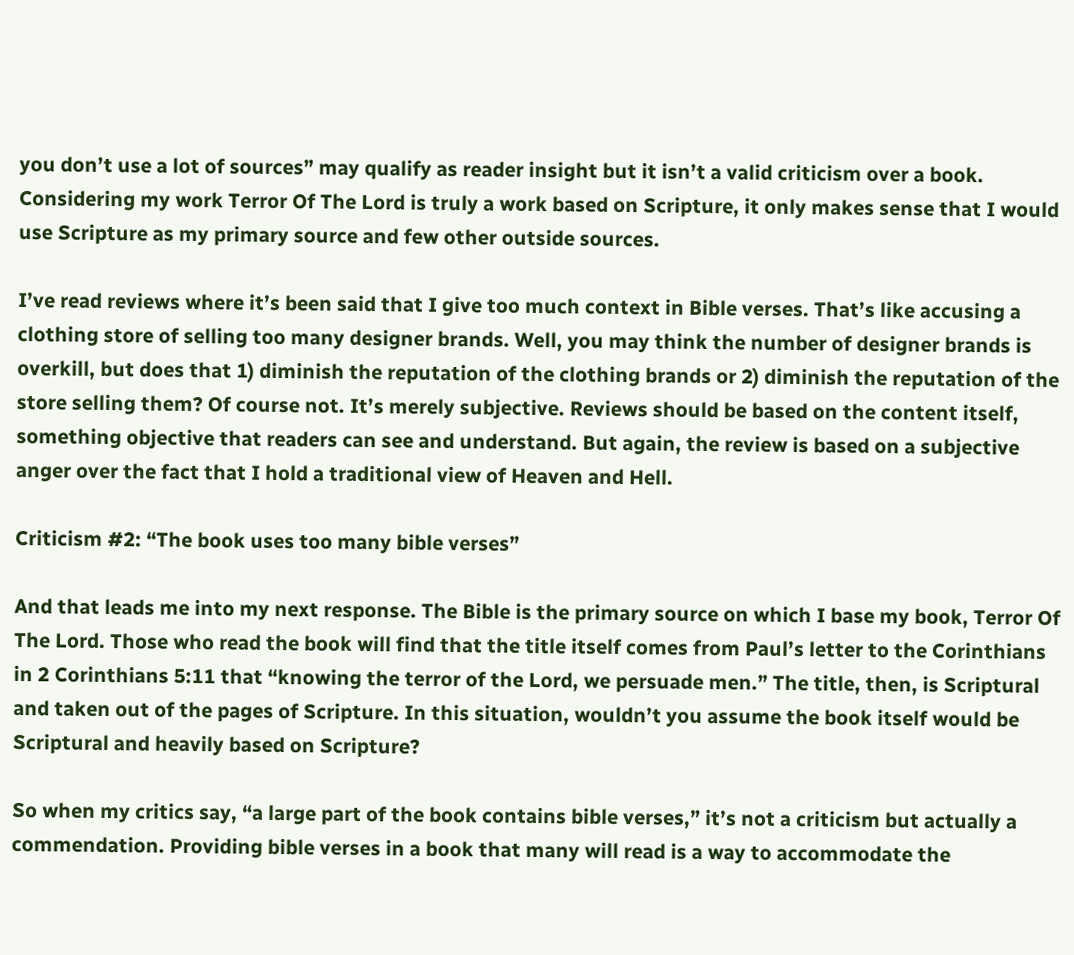you don’t use a lot of sources” may qualify as reader insight but it isn’t a valid criticism over a book. Considering my work Terror Of The Lord is truly a work based on Scripture, it only makes sense that I would use Scripture as my primary source and few other outside sources.

I’ve read reviews where it’s been said that I give too much context in Bible verses. That’s like accusing a clothing store of selling too many designer brands. Well, you may think the number of designer brands is overkill, but does that 1) diminish the reputation of the clothing brands or 2) diminish the reputation of the store selling them? Of course not. It’s merely subjective. Reviews should be based on the content itself, something objective that readers can see and understand. But again, the review is based on a subjective anger over the fact that I hold a traditional view of Heaven and Hell.

Criticism #2: “The book uses too many bible verses”

And that leads me into my next response. The Bible is the primary source on which I base my book, Terror Of The Lord. Those who read the book will find that the title itself comes from Paul’s letter to the Corinthians in 2 Corinthians 5:11 that “knowing the terror of the Lord, we persuade men.” The title, then, is Scriptural and taken out of the pages of Scripture. In this situation, wouldn’t you assume the book itself would be Scriptural and heavily based on Scripture?

So when my critics say, “a large part of the book contains bible verses,” it’s not a criticism but actually a commendation. Providing bible verses in a book that many will read is a way to accommodate the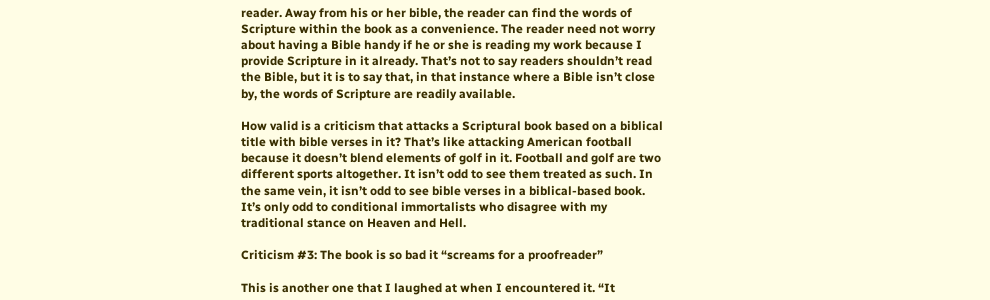reader. Away from his or her bible, the reader can find the words of Scripture within the book as a convenience. The reader need not worry about having a Bible handy if he or she is reading my work because I provide Scripture in it already. That’s not to say readers shouldn’t read the Bible, but it is to say that, in that instance where a Bible isn’t close by, the words of Scripture are readily available.

How valid is a criticism that attacks a Scriptural book based on a biblical title with bible verses in it? That’s like attacking American football because it doesn’t blend elements of golf in it. Football and golf are two different sports altogether. It isn’t odd to see them treated as such. In the same vein, it isn’t odd to see bible verses in a biblical-based book. It’s only odd to conditional immortalists who disagree with my traditional stance on Heaven and Hell.

Criticism #3: The book is so bad it “screams for a proofreader”

This is another one that I laughed at when I encountered it. “It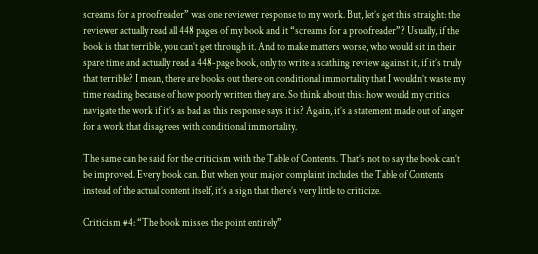screams for a proofreader” was one reviewer response to my work. But, let’s get this straight: the reviewer actually read all 448 pages of my book and it “screams for a proofreader”? Usually, if the book is that terrible, you can’t get through it. And to make matters worse, who would sit in their spare time and actually read a 448-page book, only to write a scathing review against it, if it’s truly that terrible? I mean, there are books out there on conditional immortality that I wouldn’t waste my time reading because of how poorly written they are. So think about this: how would my critics navigate the work if it’s as bad as this response says it is? Again, it’s a statement made out of anger for a work that disagrees with conditional immortality.

The same can be said for the criticism with the Table of Contents. That’s not to say the book can’t be improved. Every book can. But when your major complaint includes the Table of Contents instead of the actual content itself, it’s a sign that there’s very little to criticize.

Criticism #4: “The book misses the point entirely”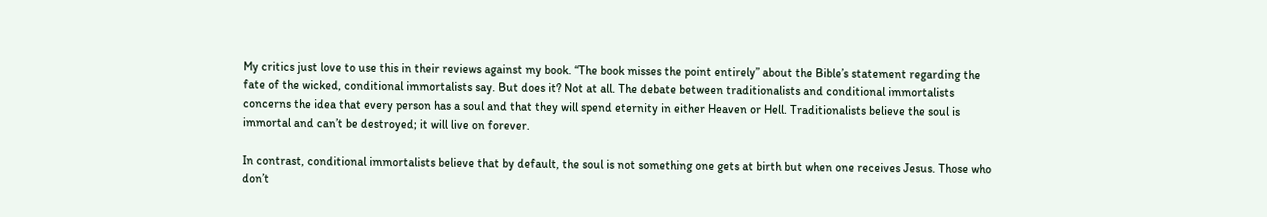My critics just love to use this in their reviews against my book. “The book misses the point entirely” about the Bible’s statement regarding the fate of the wicked, conditional immortalists say. But does it? Not at all. The debate between traditionalists and conditional immortalists concerns the idea that every person has a soul and that they will spend eternity in either Heaven or Hell. Traditionalists believe the soul is immortal and can’t be destroyed; it will live on forever.

In contrast, conditional immortalists believe that by default, the soul is not something one gets at birth but when one receives Jesus. Those who don’t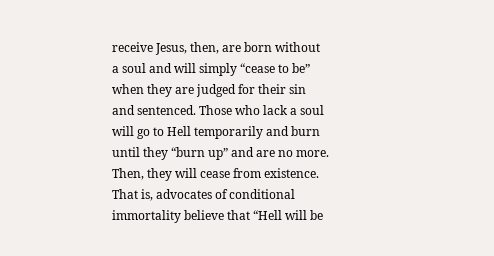receive Jesus, then, are born without a soul and will simply “cease to be” when they are judged for their sin and sentenced. Those who lack a soul will go to Hell temporarily and burn until they “burn up” and are no more. Then, they will cease from existence. That is, advocates of conditional immortality believe that “Hell will be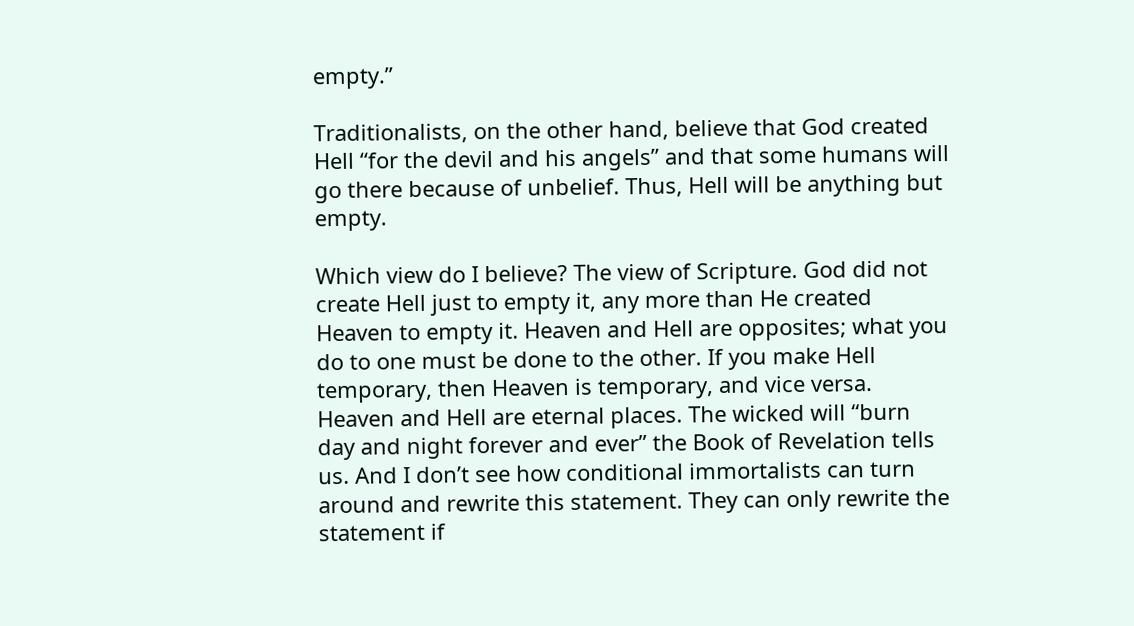empty.”

Traditionalists, on the other hand, believe that God created Hell “for the devil and his angels” and that some humans will go there because of unbelief. Thus, Hell will be anything but empty.

Which view do I believe? The view of Scripture. God did not create Hell just to empty it, any more than He created Heaven to empty it. Heaven and Hell are opposites; what you do to one must be done to the other. If you make Hell temporary, then Heaven is temporary, and vice versa. Heaven and Hell are eternal places. The wicked will “burn day and night forever and ever” the Book of Revelation tells us. And I don’t see how conditional immortalists can turn around and rewrite this statement. They can only rewrite the statement if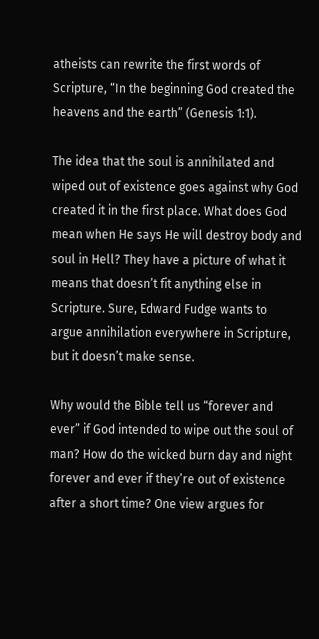atheists can rewrite the first words of Scripture, “In the beginning God created the heavens and the earth” (Genesis 1:1).

The idea that the soul is annihilated and wiped out of existence goes against why God created it in the first place. What does God mean when He says He will destroy body and soul in Hell? They have a picture of what it means that doesn’t fit anything else in Scripture. Sure, Edward Fudge wants to argue annihilation everywhere in Scripture, but it doesn’t make sense.

Why would the Bible tell us “forever and ever” if God intended to wipe out the soul of man? How do the wicked burn day and night forever and ever if they’re out of existence after a short time? One view argues for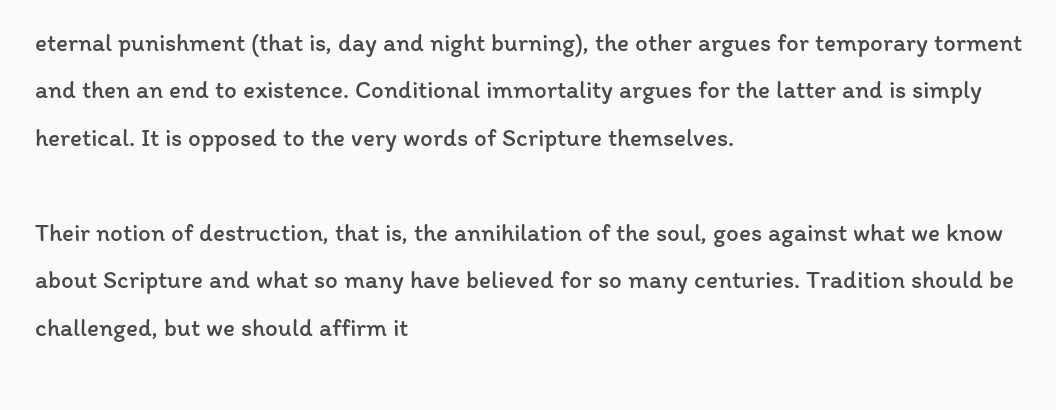eternal punishment (that is, day and night burning), the other argues for temporary torment and then an end to existence. Conditional immortality argues for the latter and is simply heretical. It is opposed to the very words of Scripture themselves.

Their notion of destruction, that is, the annihilation of the soul, goes against what we know about Scripture and what so many have believed for so many centuries. Tradition should be challenged, but we should affirm it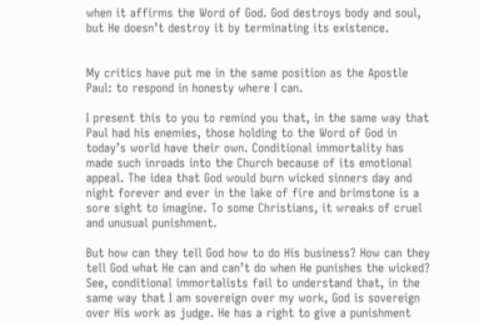when it affirms the Word of God. God destroys body and soul, but He doesn’t destroy it by terminating its existence.


My critics have put me in the same position as the Apostle Paul: to respond in honesty where I can.

I present this to you to remind you that, in the same way that Paul had his enemies, those holding to the Word of God in today’s world have their own. Conditional immortality has made such inroads into the Church because of its emotional appeal. The idea that God would burn wicked sinners day and night forever and ever in the lake of fire and brimstone is a sore sight to imagine. To some Christians, it wreaks of cruel and unusual punishment.

But how can they tell God how to do His business? How can they tell God what He can and can’t do when He punishes the wicked? See, conditional immortalists fail to understand that, in the same way that I am sovereign over my work, God is sovereign over His work as judge. He has a right to give a punishment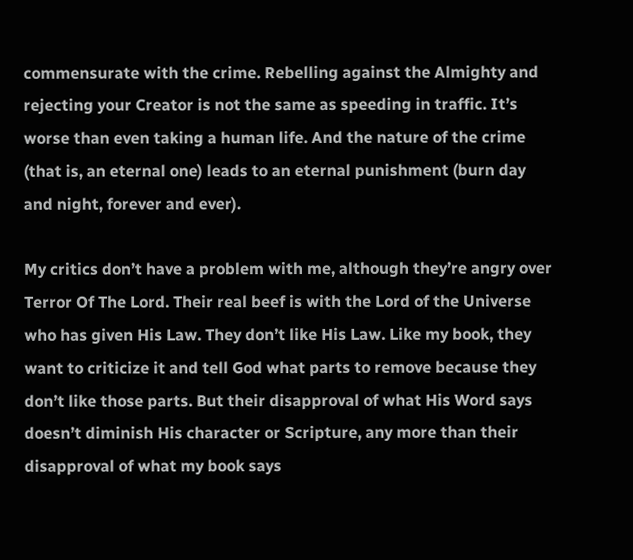commensurate with the crime. Rebelling against the Almighty and rejecting your Creator is not the same as speeding in traffic. It’s worse than even taking a human life. And the nature of the crime (that is, an eternal one) leads to an eternal punishment (burn day and night, forever and ever).

My critics don’t have a problem with me, although they’re angry over Terror Of The Lord. Their real beef is with the Lord of the Universe who has given His Law. They don’t like His Law. Like my book, they want to criticize it and tell God what parts to remove because they don’t like those parts. But their disapproval of what His Word says doesn’t diminish His character or Scripture, any more than their disapproval of what my book says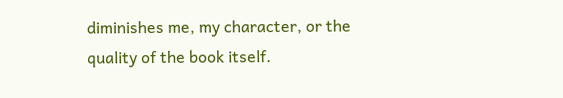diminishes me, my character, or the quality of the book itself.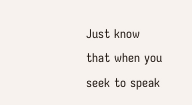Just know that when you seek to speak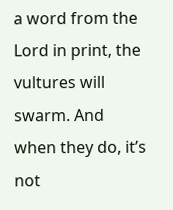a word from the Lord in print, the vultures will swarm. And when they do, it’s not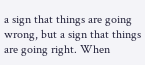a sign that things are going wrong, but a sign that things are going right. When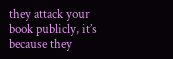they attack your book publicly, it’s because they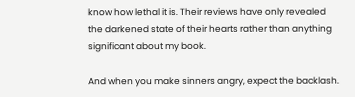know how lethal it is. Their reviews have only revealed the darkened state of their hearts rather than anything significant about my book.

And when you make sinners angry, expect the backlash.